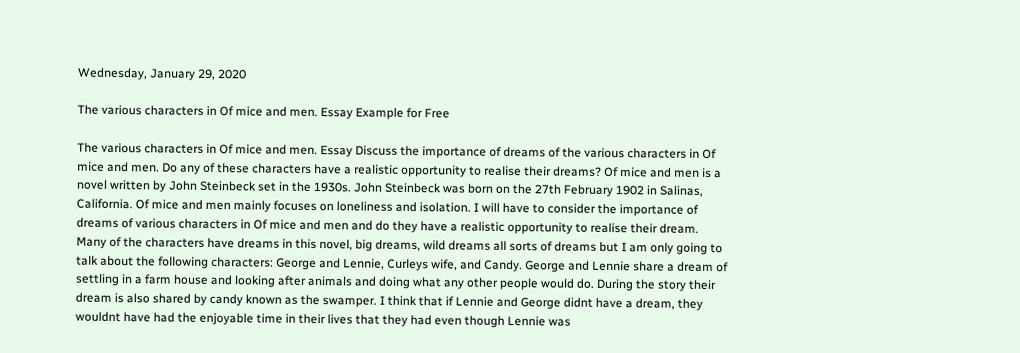Wednesday, January 29, 2020

The various characters in Of mice and men. Essay Example for Free

The various characters in Of mice and men. Essay Discuss the importance of dreams of the various characters in Of mice and men. Do any of these characters have a realistic opportunity to realise their dreams? Of mice and men is a novel written by John Steinbeck set in the 1930s. John Steinbeck was born on the 27th February 1902 in Salinas, California. Of mice and men mainly focuses on loneliness and isolation. I will have to consider the importance of dreams of various characters in Of mice and men and do they have a realistic opportunity to realise their dream. Many of the characters have dreams in this novel, big dreams, wild dreams all sorts of dreams but I am only going to talk about the following characters: George and Lennie, Curleys wife, and Candy. George and Lennie share a dream of settling in a farm house and looking after animals and doing what any other people would do. During the story their dream is also shared by candy known as the swamper. I think that if Lennie and George didnt have a dream, they wouldnt have had the enjoyable time in their lives that they had even though Lennie was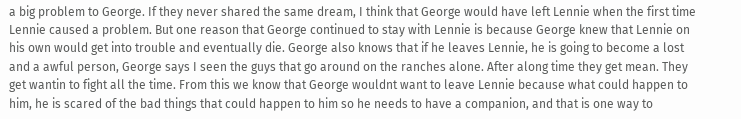a big problem to George. If they never shared the same dream, I think that George would have left Lennie when the first time Lennie caused a problem. But one reason that George continued to stay with Lennie is because George knew that Lennie on his own would get into trouble and eventually die. George also knows that if he leaves Lennie, he is going to become a lost and a awful person, George says I seen the guys that go around on the ranches alone. After along time they get mean. They get wantin to fight all the time. From this we know that George wouldnt want to leave Lennie because what could happen to him, he is scared of the bad things that could happen to him so he needs to have a companion, and that is one way to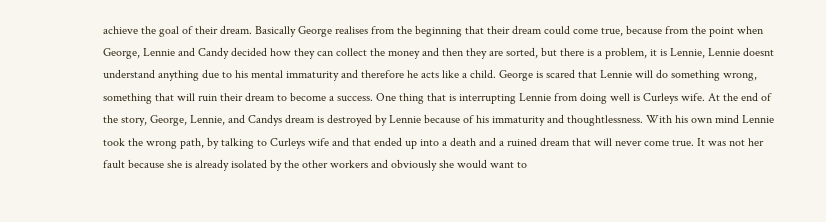achieve the goal of their dream. Basically George realises from the beginning that their dream could come true, because from the point when George, Lennie and Candy decided how they can collect the money and then they are sorted, but there is a problem, it is Lennie, Lennie doesnt understand anything due to his mental immaturity and therefore he acts like a child. George is scared that Lennie will do something wrong, something that will ruin their dream to become a success. One thing that is interrupting Lennie from doing well is Curleys wife. At the end of the story, George, Lennie, and Candys dream is destroyed by Lennie because of his immaturity and thoughtlessness. With his own mind Lennie took the wrong path, by talking to Curleys wife and that ended up into a death and a ruined dream that will never come true. It was not her fault because she is already isolated by the other workers and obviously she would want to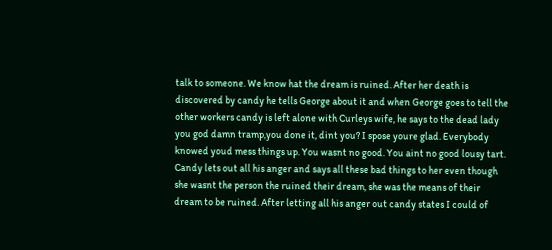talk to someone. We know hat the dream is ruined. After her death is discovered by candy he tells George about it and when George goes to tell the other workers candy is left alone with Curleys wife, he says to the dead lady you god damn tramp,you done it, dint you? I spose youre glad. Everybody knowed youd mess things up. You wasnt no good. You aint no good lousy tart. Candy lets out all his anger and says all these bad things to her even though she wasnt the person the ruined their dream, she was the means of their dream to be ruined. After letting all his anger out candy states I could of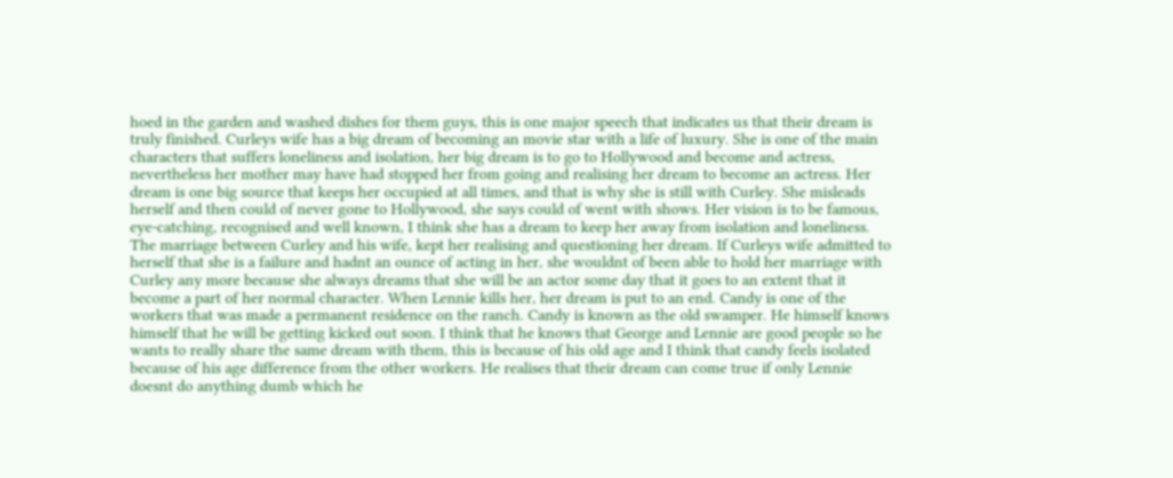hoed in the garden and washed dishes for them guys, this is one major speech that indicates us that their dream is truly finished. Curleys wife has a big dream of becoming an movie star with a life of luxury. She is one of the main characters that suffers loneliness and isolation, her big dream is to go to Hollywood and become and actress, nevertheless her mother may have had stopped her from going and realising her dream to become an actress. Her dream is one big source that keeps her occupied at all times, and that is why she is still with Curley. She misleads herself and then could of never gone to Hollywood, she says could of went with shows. Her vision is to be famous, eye-catching, recognised and well known, I think she has a dream to keep her away from isolation and loneliness. The marriage between Curley and his wife, kept her realising and questioning her dream. If Curleys wife admitted to herself that she is a failure and hadnt an ounce of acting in her, she wouldnt of been able to hold her marriage with Curley any more because she always dreams that she will be an actor some day that it goes to an extent that it become a part of her normal character. When Lennie kills her, her dream is put to an end. Candy is one of the workers that was made a permanent residence on the ranch. Candy is known as the old swamper. He himself knows himself that he will be getting kicked out soon. I think that he knows that George and Lennie are good people so he wants to really share the same dream with them, this is because of his old age and I think that candy feels isolated because of his age difference from the other workers. He realises that their dream can come true if only Lennie doesnt do anything dumb which he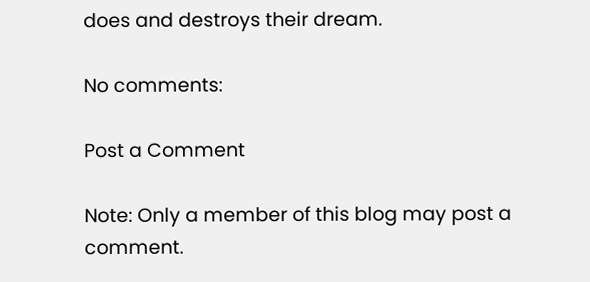does and destroys their dream.

No comments:

Post a Comment

Note: Only a member of this blog may post a comment.